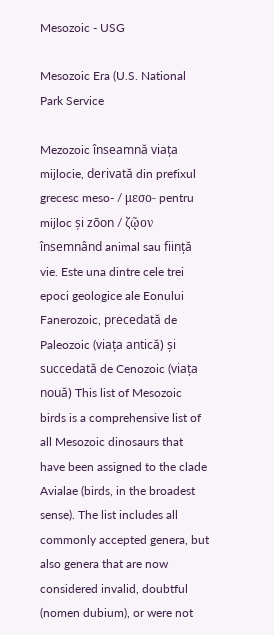Mesozoic - USG

Mesozoic Era (U.S. National Park Service

Mezozoic înseamnă viața mijlocie, derivată din prefixul grecesc meso- / μεσο- pentru mijloc și zōon / ζῷον însemnând animal sau ființă vie. Este una dintre cele trei epoci geologice ale Eonului Fanerozoic, precedată de Paleozoic (viața antică) și succedată de Cenozoic (viața nouă) This list of Mesozoic birds is a comprehensive list of all Mesozoic dinosaurs that have been assigned to the clade Avialae (birds, in the broadest sense). The list includes all commonly accepted genera, but also genera that are now considered invalid, doubtful (nomen dubium), or were not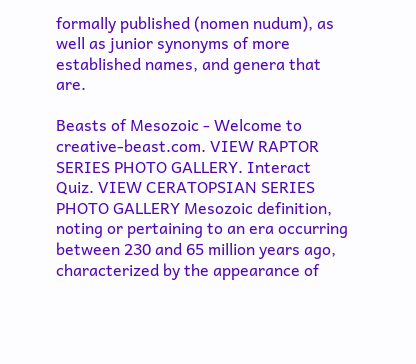formally published (nomen nudum), as well as junior synonyms of more established names, and genera that are.

Beasts of Mesozoic - Welcome to creative-beast.com. VIEW RAPTOR SERIES PHOTO GALLERY. Interact Quiz. VIEW CERATOPSIAN SERIES PHOTO GALLERY Mesozoic definition, noting or pertaining to an era occurring between 230 and 65 million years ago, characterized by the appearance of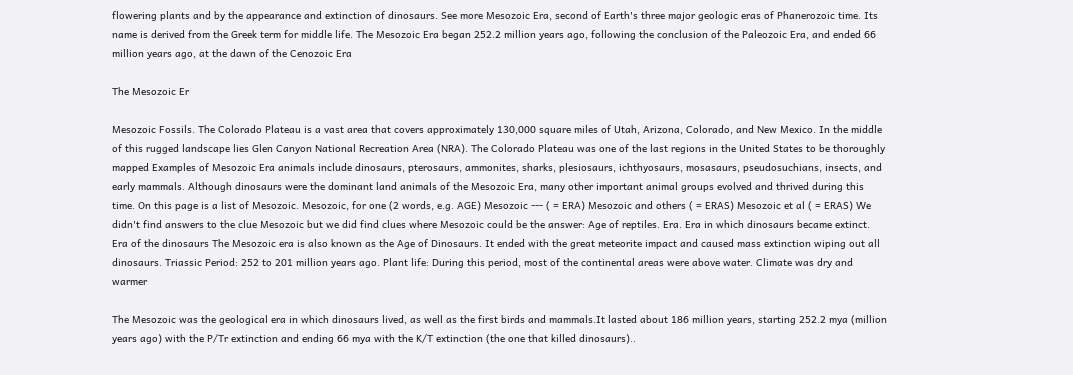flowering plants and by the appearance and extinction of dinosaurs. See more Mesozoic Era, second of Earth's three major geologic eras of Phanerozoic time. Its name is derived from the Greek term for middle life. The Mesozoic Era began 252.2 million years ago, following the conclusion of the Paleozoic Era, and ended 66 million years ago, at the dawn of the Cenozoic Era

The Mesozoic Er

Mesozoic Fossils. The Colorado Plateau is a vast area that covers approximately 130,000 square miles of Utah, Arizona, Colorado, and New Mexico. In the middle of this rugged landscape lies Glen Canyon National Recreation Area (NRA). The Colorado Plateau was one of the last regions in the United States to be thoroughly mapped Examples of Mesozoic Era animals include dinosaurs, pterosaurs, ammonites, sharks, plesiosaurs, ichthyosaurs, mosasaurs, pseudosuchians, insects, and early mammals. Although dinosaurs were the dominant land animals of the Mesozoic Era, many other important animal groups evolved and thrived during this time. On this page is a list of Mesozoic. Mesozoic, for one (2 words, e.g. AGE) Mesozoic --- ( = ERA) Mesozoic and others ( = ERAS) Mesozoic et al ( = ERAS) We didn't find answers to the clue Mesozoic but we did find clues where Mesozoic could be the answer: Age of reptiles. Era. Era in which dinosaurs became extinct. Era of the dinosaurs The Mesozoic era is also known as the Age of Dinosaurs. It ended with the great meteorite impact and caused mass extinction wiping out all dinosaurs. Triassic Period: 252 to 201 million years ago. Plant life: During this period, most of the continental areas were above water. Climate was dry and warmer

The Mesozoic was the geological era in which dinosaurs lived, as well as the first birds and mammals.It lasted about 186 million years, starting 252.2 mya (million years ago) with the P/Tr extinction and ending 66 mya with the K/T extinction (the one that killed dinosaurs)..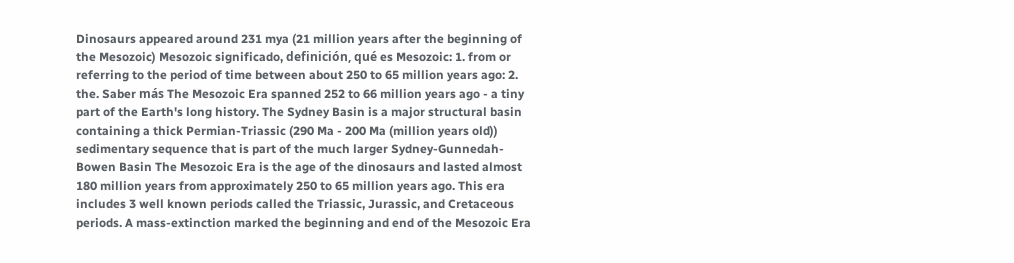Dinosaurs appeared around 231 mya (21 million years after the beginning of the Mesozoic) Mesozoic significado, definición, qué es Mesozoic: 1. from or referring to the period of time between about 250 to 65 million years ago: 2. the. Saber más The Mesozoic Era spanned 252 to 66 million years ago - a tiny part of the Earth's long history. The Sydney Basin is a major structural basin containing a thick Permian-Triassic (290 Ma - 200 Ma (million years old)) sedimentary sequence that is part of the much larger Sydney-Gunnedah-Bowen Basin The Mesozoic Era is the age of the dinosaurs and lasted almost 180 million years from approximately 250 to 65 million years ago. This era includes 3 well known periods called the Triassic, Jurassic, and Cretaceous periods. A mass-extinction marked the beginning and end of the Mesozoic Era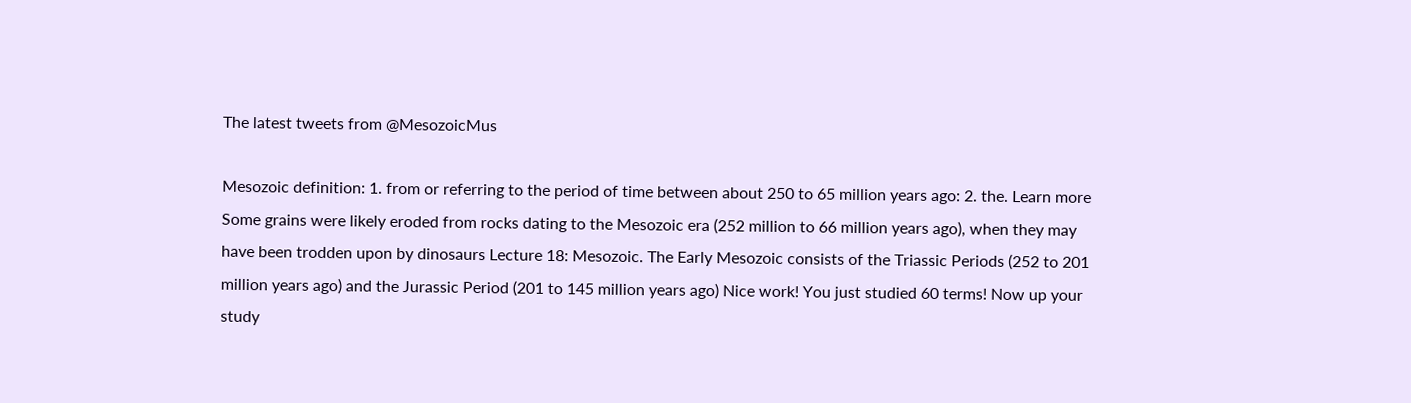The latest tweets from @MesozoicMus

Mesozoic definition: 1. from or referring to the period of time between about 250 to 65 million years ago: 2. the. Learn more Some grains were likely eroded from rocks dating to the Mesozoic era (252 million to 66 million years ago), when they may have been trodden upon by dinosaurs Lecture 18: Mesozoic. The Early Mesozoic consists of the Triassic Periods (252 to 201 million years ago) and the Jurassic Period (201 to 145 million years ago) Nice work! You just studied 60 terms! Now up your study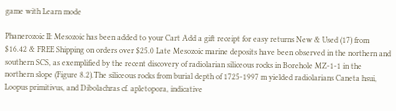game with Learn mode

Phanerozoic II: Mesozoic has been added to your Cart Add a gift receipt for easy returns New & Used (17) from $16.42 & FREE Shipping on orders over $25.0 Late Mesozoic marine deposits have been observed in the northern and southern SCS, as exemplified by the recent discovery of radiolarian siliceous rocks in Borehole MZ-1-1 in the northern slope (Figure 8.2).The siliceous rocks from burial depth of 1725-1997 m yielded radiolarians Caneta hsui, Loopus primitivus, and Dibolachras cf. apletopora, indicative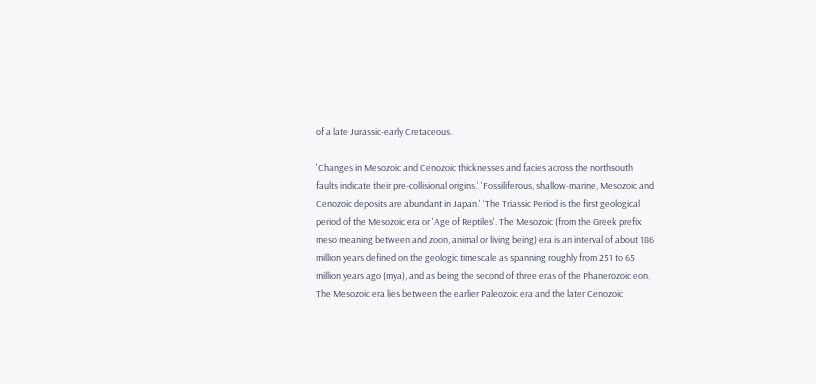of a late Jurassic-early Cretaceous.

'Changes in Mesozoic and Cenozoic thicknesses and facies across the northsouth faults indicate their pre-collisional origins.' 'Fossiliferous, shallow-marine, Mesozoic and Cenozoic deposits are abundant in Japan.' 'The Triassic Period is the first geological period of the Mesozoic era or 'Age of Reptiles'. The Mesozoic (from the Greek prefix meso meaning between and zoon, animal or living being) era is an interval of about 186 million years defined on the geologic timescale as spanning roughly from 251 to 65 million years ago (mya), and as being the second of three eras of the Phanerozoic eon. The Mesozoic era lies between the earlier Paleozoic era and the later Cenozoic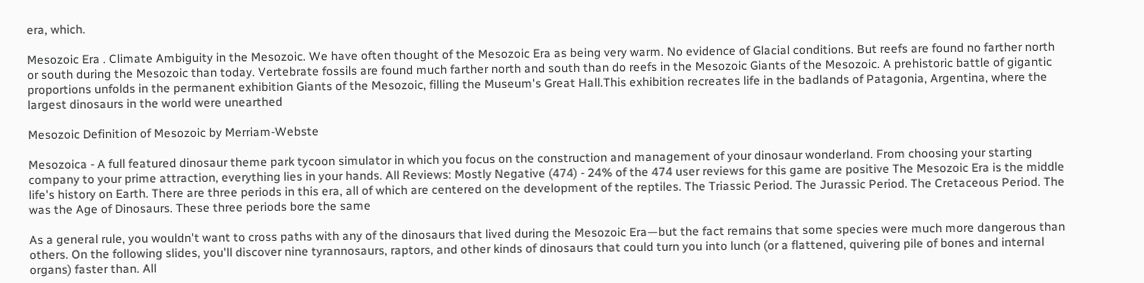era, which.

Mesozoic Era . Climate Ambiguity in the Mesozoic. We have often thought of the Mesozoic Era as being very warm. No evidence of Glacial conditions. But reefs are found no farther north or south during the Mesozoic than today. Vertebrate fossils are found much farther north and south than do reefs in the Mesozoic Giants of the Mesozoic. A prehistoric battle of gigantic proportions unfolds in the permanent exhibition Giants of the Mesozoic, filling the Museum's Great Hall.This exhibition recreates life in the badlands of Patagonia, Argentina, where the largest dinosaurs in the world were unearthed

Mesozoic Definition of Mesozoic by Merriam-Webste

Mesozoica - A full featured dinosaur theme park tycoon simulator in which you focus on the construction and management of your dinosaur wonderland. From choosing your starting company to your prime attraction, everything lies in your hands. All Reviews: Mostly Negative (474) - 24% of the 474 user reviews for this game are positive The Mesozoic Era is the middle life's history on Earth. There are three periods in this era, all of which are centered on the development of the reptiles. The Triassic Period. The Jurassic Period. The Cretaceous Period. The was the Age of Dinosaurs. These three periods bore the same

As a general rule, you wouldn't want to cross paths with any of the dinosaurs that lived during the Mesozoic Era—but the fact remains that some species were much more dangerous than others. On the following slides, you'll discover nine tyrannosaurs, raptors, and other kinds of dinosaurs that could turn you into lunch (or a flattened, quivering pile of bones and internal organs) faster than. All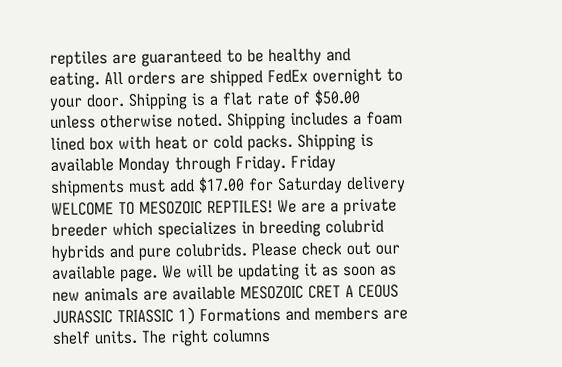reptiles are guaranteed to be healthy and eating. All orders are shipped FedEx overnight to your door. Shipping is a flat rate of $50.00 unless otherwise noted. Shipping includes a foam lined box with heat or cold packs. Shipping is available Monday through Friday. Friday shipments must add $17.00 for Saturday delivery WELCOME TO MESOZOIC REPTILES! We are a private breeder which specializes in breeding colubrid hybrids and pure colubrids. Please check out our available page. We will be updating it as soon as new animals are available MESOZOIC CRET A CEOUS JURASSIC TRIASSIC 1) Formations and members are shelf units. The right columns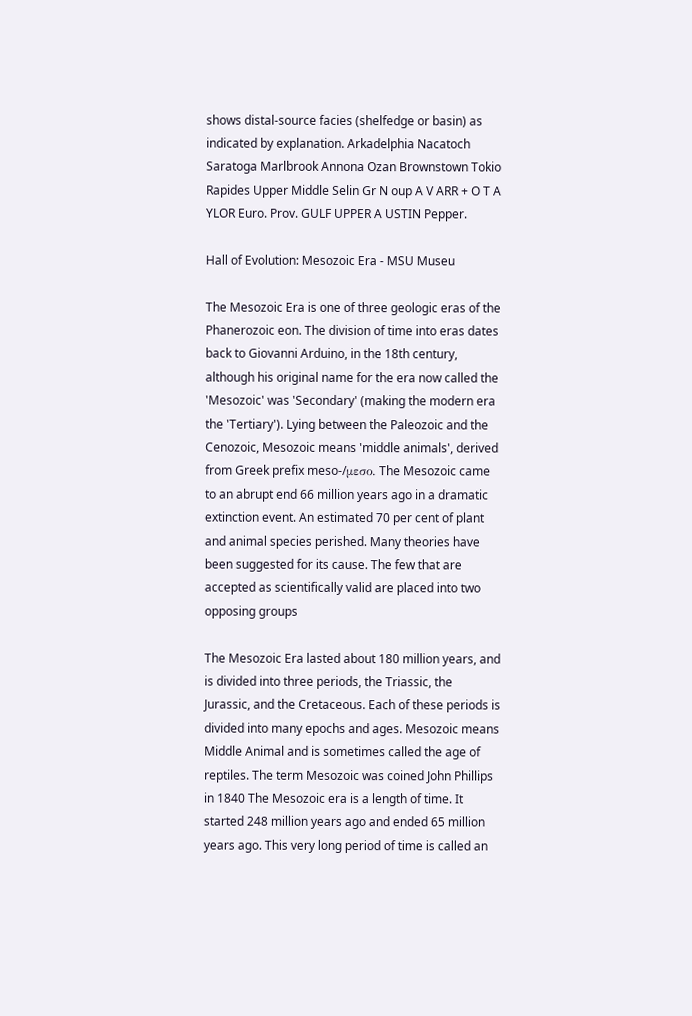shows distal-source facies (shelfedge or basin) as indicated by explanation. Arkadelphia Nacatoch Saratoga Marlbrook Annona Ozan Brownstown Tokio Rapides Upper Middle Selin Gr N oup A V ARR + O T A YLOR Euro. Prov. GULF UPPER A USTIN Pepper.

Hall of Evolution: Mesozoic Era - MSU Museu

The Mesozoic Era is one of three geologic eras of the Phanerozoic eon. The division of time into eras dates back to Giovanni Arduino, in the 18th century, although his original name for the era now called the 'Mesozoic' was 'Secondary' (making the modern era the 'Tertiary'). Lying between the Paleozoic and the Cenozoic, Mesozoic means 'middle animals', derived from Greek prefix meso-/μεσο. The Mesozoic came to an abrupt end 66 million years ago in a dramatic extinction event. An estimated 70 per cent of plant and animal species perished. Many theories have been suggested for its cause. The few that are accepted as scientifically valid are placed into two opposing groups

The Mesozoic Era lasted about 180 million years, and is divided into three periods, the Triassic, the Jurassic, and the Cretaceous. Each of these periods is divided into many epochs and ages. Mesozoic means Middle Animal and is sometimes called the age of reptiles. The term Mesozoic was coined John Phillips in 1840 The Mesozoic era is a length of time. It started 248 million years ago and ended 65 million years ago. This very long period of time is called an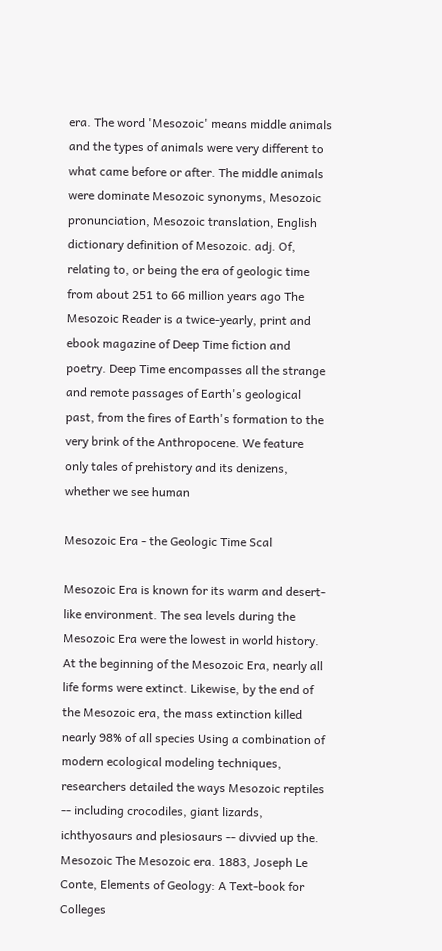era. The word 'Mesozoic' means middle animals and the types of animals were very different to what came before or after. The middle animals were dominate Mesozoic synonyms, Mesozoic pronunciation, Mesozoic translation, English dictionary definition of Mesozoic. adj. Of, relating to, or being the era of geologic time from about 251 to 66 million years ago The Mesozoic Reader is a twice-yearly, print and ebook magazine of Deep Time fiction and poetry. Deep Time encompasses all the strange and remote passages of Earth's geological past, from the fires of Earth's formation to the very brink of the Anthropocene. We feature only tales of prehistory and its denizens, whether we see human

Mesozoic Era - the Geologic Time Scal

Mesozoic Era is known for its warm and desert-like environment. The sea levels during the Mesozoic Era were the lowest in world history. At the beginning of the Mesozoic Era, nearly all life forms were extinct. Likewise, by the end of the Mesozoic era, the mass extinction killed nearly 98% of all species Using a combination of modern ecological modeling techniques, researchers detailed the ways Mesozoic reptiles -- including crocodiles, giant lizards, ichthyosaurs and plesiosaurs -- divvied up the. Mesozoic The Mesozoic era. 1883, Joseph Le Conte, Elements of Geology: A Text-book for Colleges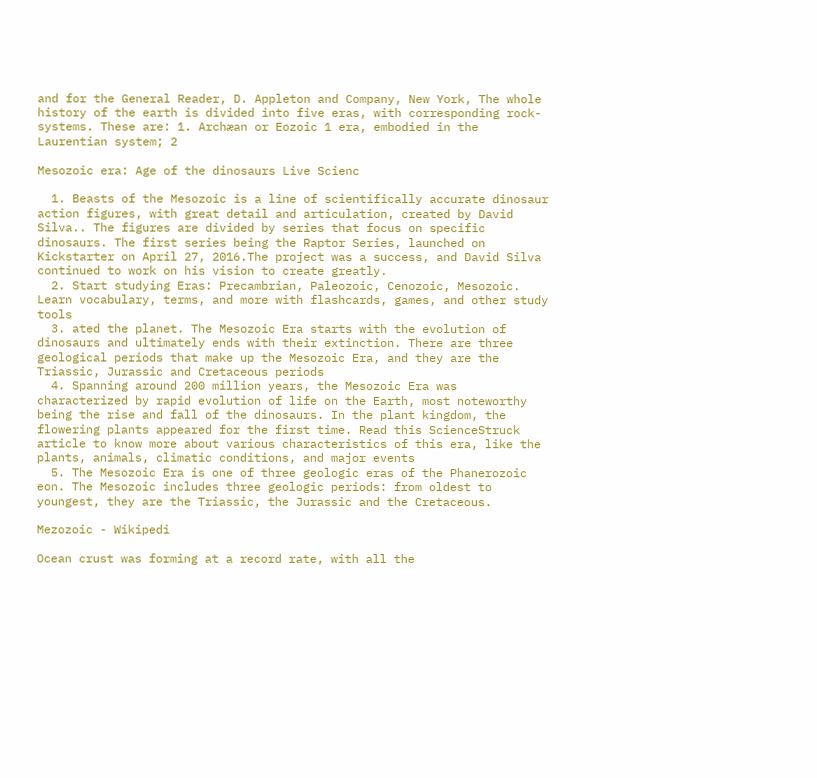and for the General Reader, D. Appleton and Company, New York, The whole history of the earth is divided into five eras, with corresponding rock-systems. These are: 1. Archæan or Eozoic 1 era, embodied in the Laurentian system; 2

Mesozoic era: Age of the dinosaurs Live Scienc

  1. Beasts of the Mesozoic is a line of scientifically accurate dinosaur action figures, with great detail and articulation, created by David Silva.. The figures are divided by series that focus on specific dinosaurs. The first series being the Raptor Series, launched on Kickstarter on April 27, 2016.The project was a success, and David Silva continued to work on his vision to create greatly.
  2. Start studying Eras: Precambrian, Paleozoic, Cenozoic, Mesozoic. Learn vocabulary, terms, and more with flashcards, games, and other study tools
  3. ated the planet. The Mesozoic Era starts with the evolution of dinosaurs and ultimately ends with their extinction. There are three geological periods that make up the Mesozoic Era, and they are the Triassic, Jurassic and Cretaceous periods
  4. Spanning around 200 million years, the Mesozoic Era was characterized by rapid evolution of life on the Earth, most noteworthy being the rise and fall of the dinosaurs. In the plant kingdom, the flowering plants appeared for the first time. Read this ScienceStruck article to know more about various characteristics of this era, like the plants, animals, climatic conditions, and major events
  5. The Mesozoic Era is one of three geologic eras of the Phanerozoic eon. The Mesozoic includes three geologic periods: from oldest to youngest, they are the Triassic, the Jurassic and the Cretaceous.

Mezozoic - Wikipedi

Ocean crust was forming at a record rate, with all the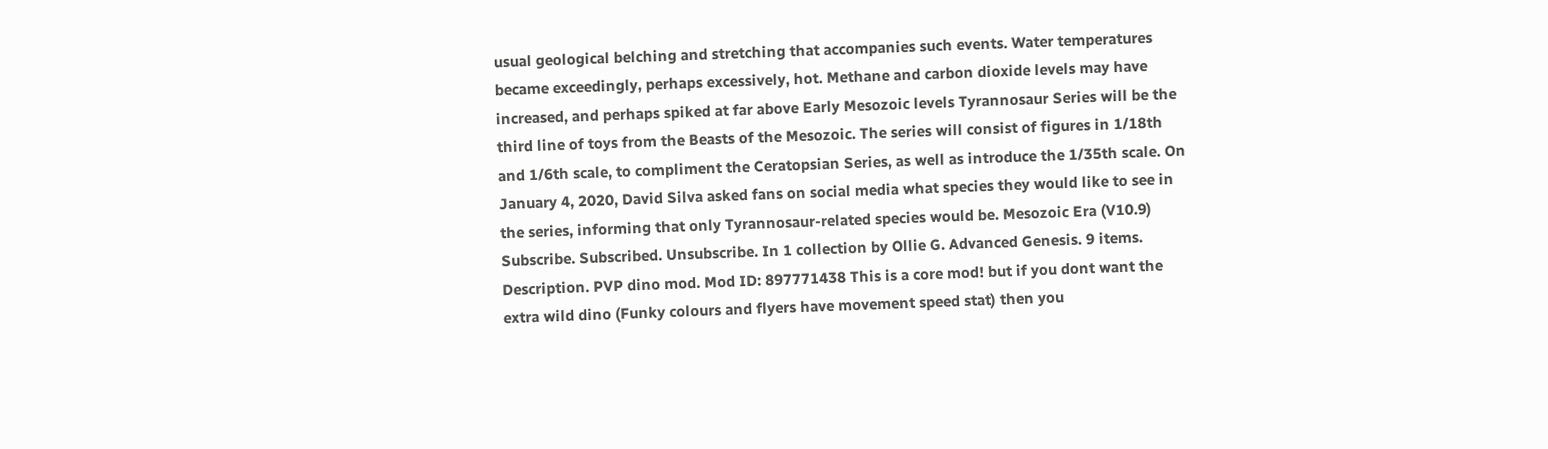usual geological belching and stretching that accompanies such events. Water temperatures became exceedingly, perhaps excessively, hot. Methane and carbon dioxide levels may have increased, and perhaps spiked at far above Early Mesozoic levels Tyrannosaur Series will be the third line of toys from the Beasts of the Mesozoic. The series will consist of figures in 1/18th and 1/6th scale, to compliment the Ceratopsian Series, as well as introduce the 1/35th scale. On January 4, 2020, David Silva asked fans on social media what species they would like to see in the series, informing that only Tyrannosaur-related species would be. Mesozoic Era (V10.9) Subscribe. Subscribed. Unsubscribe. In 1 collection by Ollie G. Advanced Genesis. 9 items. Description. PVP dino mod. Mod ID: 897771438 This is a core mod! but if you dont want the extra wild dino (Funky colours and flyers have movement speed stat) then you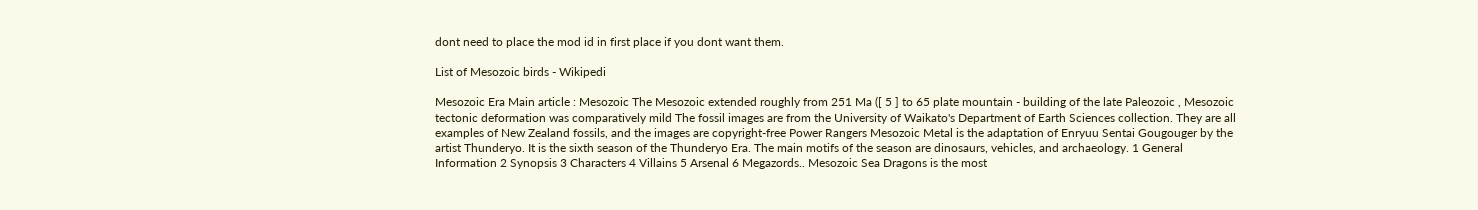dont need to place the mod id in first place if you dont want them.

List of Mesozoic birds - Wikipedi

Mesozoic Era Main article : Mesozoic The Mesozoic extended roughly from 251 Ma ([ 5 ] to 65 plate mountain - building of the late Paleozoic , Mesozoic tectonic deformation was comparatively mild The fossil images are from the University of Waikato's Department of Earth Sciences collection. They are all examples of New Zealand fossils, and the images are copyright-free Power Rangers Mesozoic Metal is the adaptation of Enryuu Sentai Gougouger by the artist Thunderyo. It is the sixth season of the Thunderyo Era. The main motifs of the season are dinosaurs, vehicles, and archaeology. 1 General Information 2 Synopsis 3 Characters 4 Villains 5 Arsenal 6 Megazords.. Mesozoic Sea Dragons is the most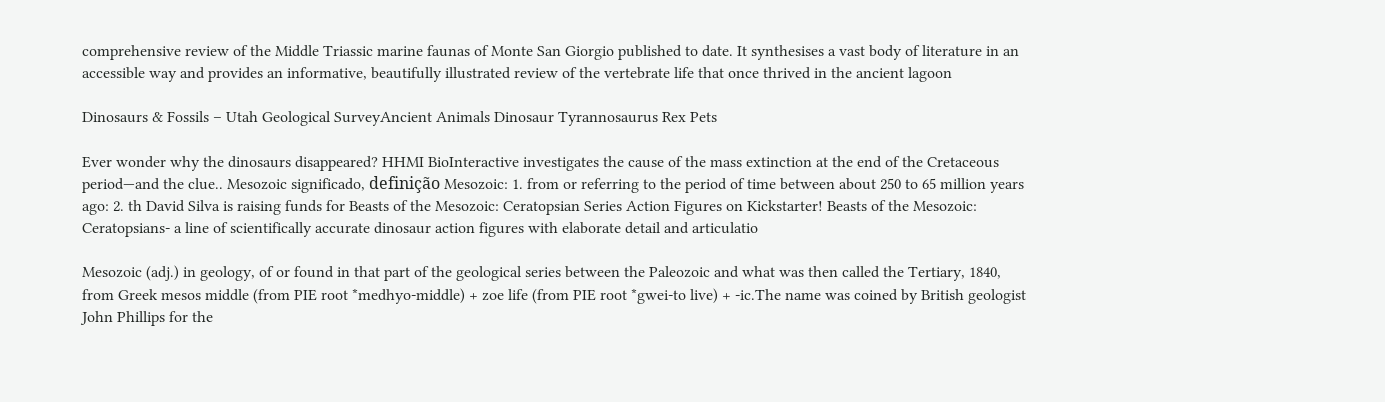comprehensive review of the Middle Triassic marine faunas of Monte San Giorgio published to date. It synthesises a vast body of literature in an accessible way and provides an informative, beautifully illustrated review of the vertebrate life that once thrived in the ancient lagoon

Dinosaurs & Fossils – Utah Geological SurveyAncient Animals Dinosaur Tyrannosaurus Rex Pets

Ever wonder why the dinosaurs disappeared? HHMI BioInteractive investigates the cause of the mass extinction at the end of the Cretaceous period—and the clue.. Mesozoic significado, definição Mesozoic: 1. from or referring to the period of time between about 250 to 65 million years ago: 2. th David Silva is raising funds for Beasts of the Mesozoic: Ceratopsian Series Action Figures on Kickstarter! Beasts of the Mesozoic: Ceratopsians- a line of scientifically accurate dinosaur action figures with elaborate detail and articulatio

Mesozoic (adj.) in geology, of or found in that part of the geological series between the Paleozoic and what was then called the Tertiary, 1840, from Greek mesos middle (from PIE root *medhyo-middle) + zoe life (from PIE root *gwei-to live) + -ic.The name was coined by British geologist John Phillips for the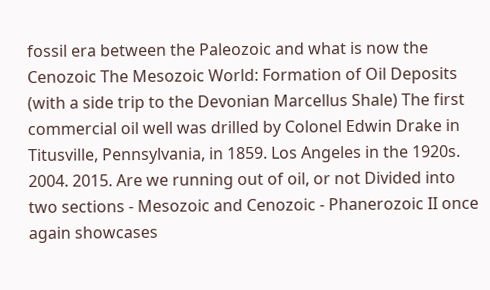fossil era between the Paleozoic and what is now the Cenozoic The Mesozoic World: Formation of Oil Deposits (with a side trip to the Devonian Marcellus Shale) The first commercial oil well was drilled by Colonel Edwin Drake in Titusville, Pennsylvania, in 1859. Los Angeles in the 1920s. 2004. 2015. Are we running out of oil, or not Divided into two sections - Mesozoic and Cenozoic - Phanerozoic II once again showcases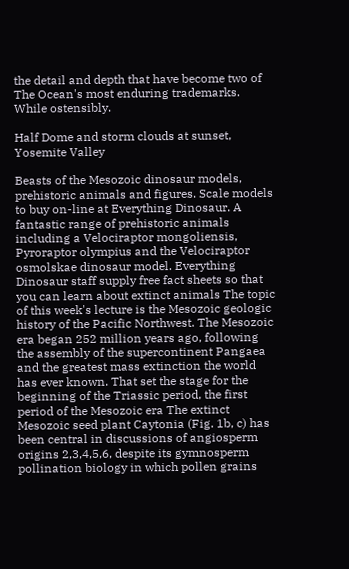the detail and depth that have become two of The Ocean's most enduring trademarks. While ostensibly.

Half Dome and storm clouds at sunset, Yosemite Valley

Beasts of the Mesozoic dinosaur models, prehistoric animals and figures. Scale models to buy on-line at Everything Dinosaur. A fantastic range of prehistoric animals including a Velociraptor mongoliensis, Pyroraptor olympius and the Velociraptor osmolskae dinosaur model. Everything Dinosaur staff supply free fact sheets so that you can learn about extinct animals The topic of this week's lecture is the Mesozoic geologic history of the Pacific Northwest. The Mesozoic era began 252 million years ago, following the assembly of the supercontinent Pangaea and the greatest mass extinction the world has ever known. That set the stage for the beginning of the Triassic period, the first period of the Mesozoic era The extinct Mesozoic seed plant Caytonia (Fig. 1b, c) has been central in discussions of angiosperm origins 2,3,4,5,6, despite its gymnosperm pollination biology in which pollen grains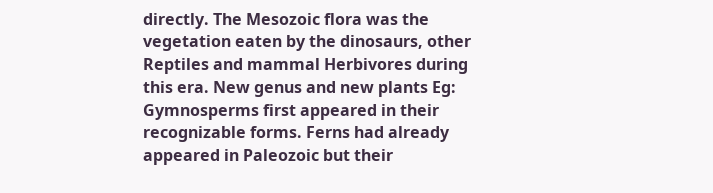directly. The Mesozoic flora was the vegetation eaten by the dinosaurs, other Reptiles and mammal Herbivores during this era. New genus and new plants Eg: Gymnosperms first appeared in their recognizable forms. Ferns had already appeared in Paleozoic but their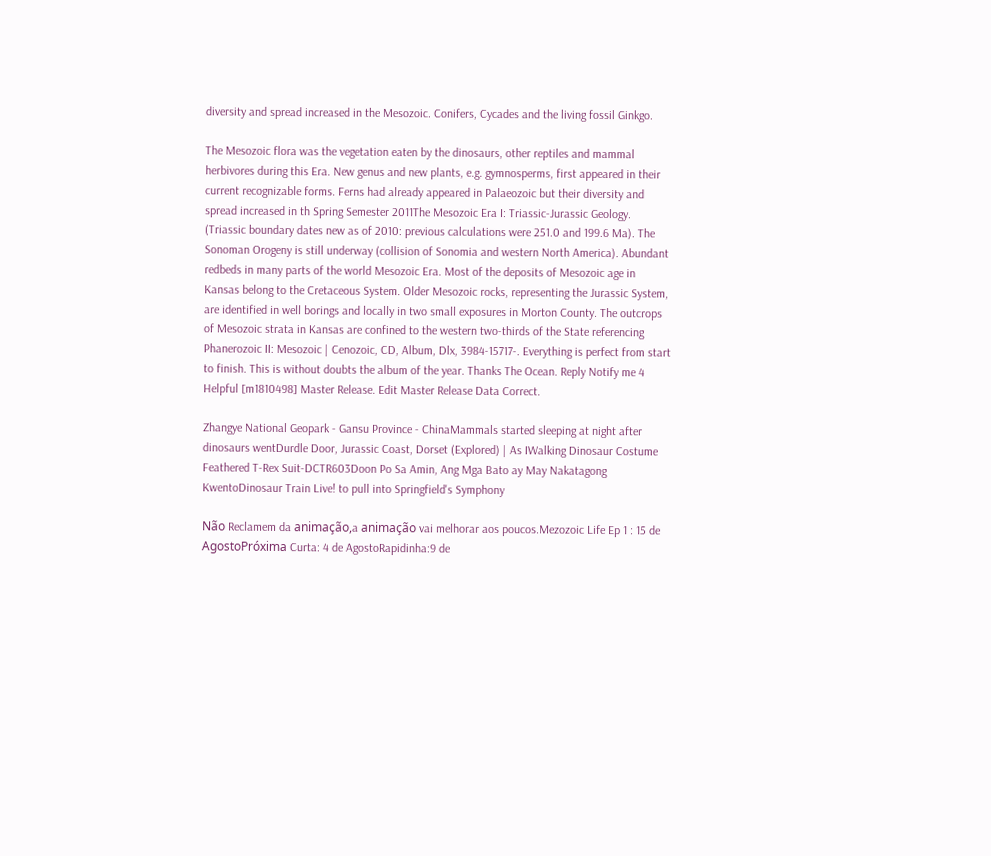diversity and spread increased in the Mesozoic. Conifers, Cycades and the living fossil Ginkgo.

The Mesozoic flora was the vegetation eaten by the dinosaurs, other reptiles and mammal herbivores during this Era. New genus and new plants, e.g. gymnosperms, first appeared in their current recognizable forms. Ferns had already appeared in Palaeozoic but their diversity and spread increased in th Spring Semester 2011The Mesozoic Era I: Triassic-Jurassic Geology. (Triassic boundary dates new as of 2010: previous calculations were 251.0 and 199.6 Ma). The Sonoman Orogeny is still underway (collision of Sonomia and western North America). Abundant redbeds in many parts of the world Mesozoic Era. Most of the deposits of Mesozoic age in Kansas belong to the Cretaceous System. Older Mesozoic rocks, representing the Jurassic System, are identified in well borings and locally in two small exposures in Morton County. The outcrops of Mesozoic strata in Kansas are confined to the western two-thirds of the State referencing Phanerozoic II: Mesozoic | Cenozoic, CD, Album, Dlx, 3984-15717-. Everything is perfect from start to finish. This is without doubts the album of the year. Thanks The Ocean. Reply Notify me 4 Helpful [m1810498] Master Release. Edit Master Release Data Correct.

Zhangye National Geopark - Gansu Province - ChinaMammals started sleeping at night after dinosaurs wentDurdle Door, Jurassic Coast, Dorset (Explored) | As IWalking Dinosaur Costume Feathered T-Rex Suit-DCTR603Doon Po Sa Amin, Ang Mga Bato ay May Nakatagong KwentoDinosaur Train Live! to pull into Springfield's Symphony

Não Reclamem da animação,a animação vai melhorar aos poucos.Mezozoic Life Ep 1 : 15 de AgostoPróxima Curta: 4 de AgostoRapidinha:9 de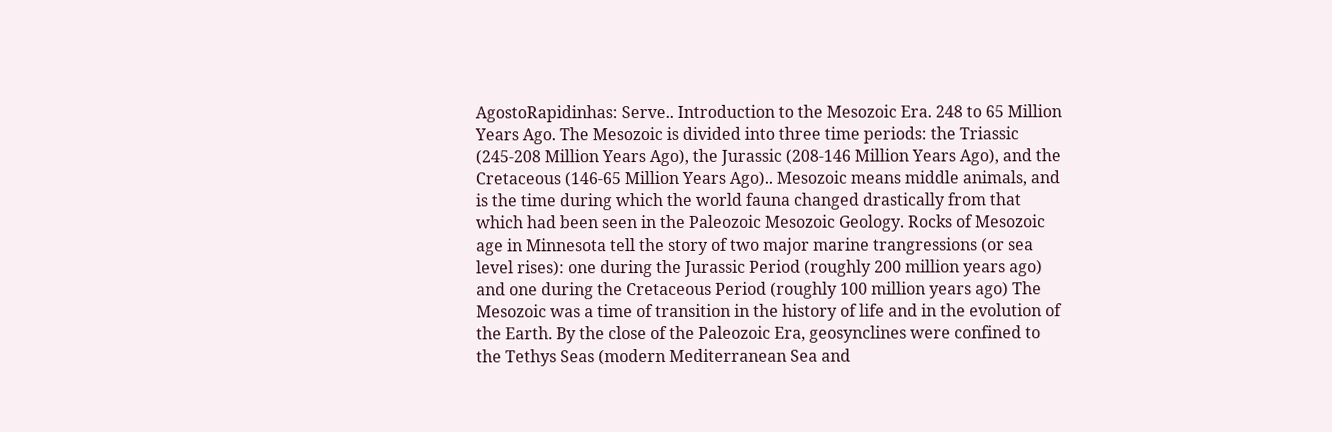AgostoRapidinhas: Serve.. Introduction to the Mesozoic Era. 248 to 65 Million Years Ago. The Mesozoic is divided into three time periods: the Triassic (245-208 Million Years Ago), the Jurassic (208-146 Million Years Ago), and the Cretaceous (146-65 Million Years Ago).. Mesozoic means middle animals, and is the time during which the world fauna changed drastically from that which had been seen in the Paleozoic Mesozoic Geology. Rocks of Mesozoic age in Minnesota tell the story of two major marine trangressions (or sea level rises): one during the Jurassic Period (roughly 200 million years ago) and one during the Cretaceous Period (roughly 100 million years ago) The Mesozoic was a time of transition in the history of life and in the evolution of the Earth. By the close of the Paleozoic Era, geosynclines were confined to the Tethys Seas (modern Mediterranean Sea and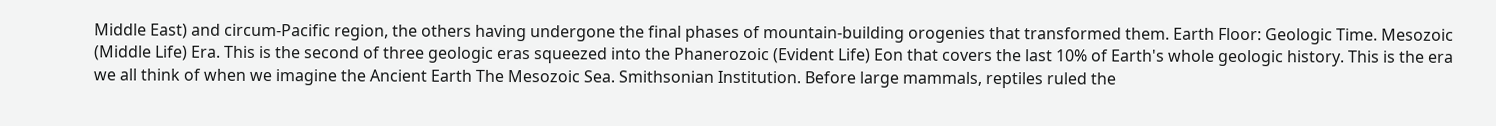Middle East) and circum-Pacific region, the others having undergone the final phases of mountain-building orogenies that transformed them. Earth Floor: Geologic Time. Mesozoic (Middle Life) Era. This is the second of three geologic eras squeezed into the Phanerozoic (Evident Life) Eon that covers the last 10% of Earth's whole geologic history. This is the era we all think of when we imagine the Ancient Earth The Mesozoic Sea. Smithsonian Institution. Before large mammals, reptiles ruled the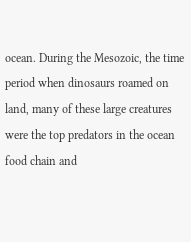ocean. During the Mesozoic, the time period when dinosaurs roamed on land, many of these large creatures were the top predators in the ocean food chain and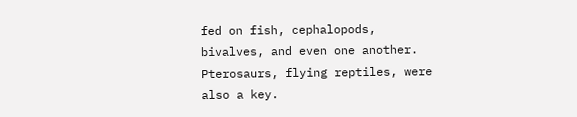fed on fish, cephalopods, bivalves, and even one another. Pterosaurs, flying reptiles, were also a key.